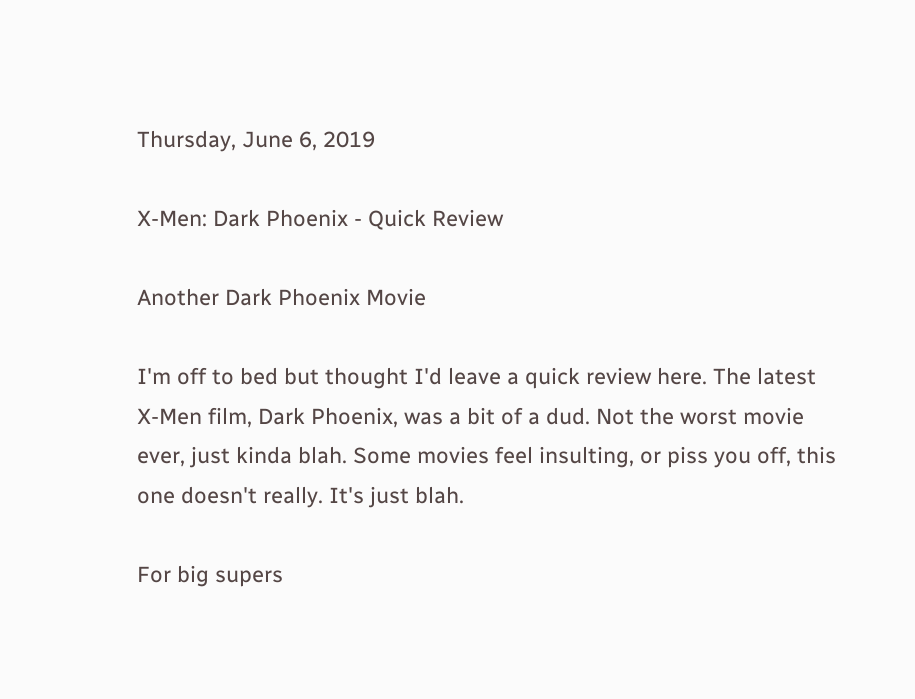Thursday, June 6, 2019

X-Men: Dark Phoenix - Quick Review

Another Dark Phoenix Movie

I'm off to bed but thought I'd leave a quick review here. The latest X-Men film, Dark Phoenix, was a bit of a dud. Not the worst movie ever, just kinda blah. Some movies feel insulting, or piss you off, this one doesn't really. It's just blah.

For big supers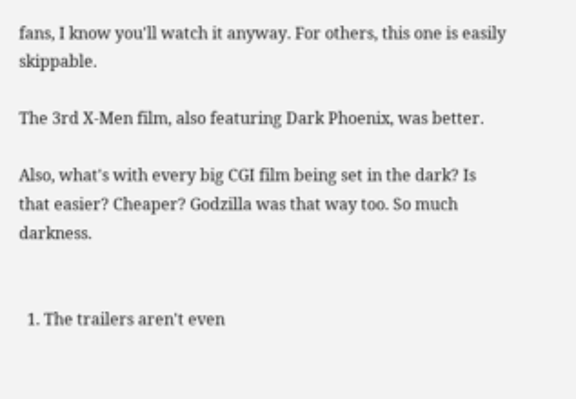fans, I know you'll watch it anyway. For others, this one is easily skippable.

The 3rd X-Men film, also featuring Dark Phoenix, was better.

Also, what's with every big CGI film being set in the dark? Is that easier? Cheaper? Godzilla was that way too. So much darkness.


  1. The trailers aren't even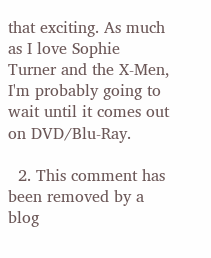that exciting. As much as I love Sophie Turner and the X-Men, I'm probably going to wait until it comes out on DVD/Blu-Ray.

  2. This comment has been removed by a blog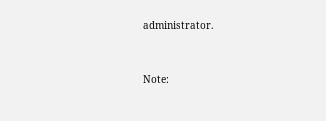administrator.


Note: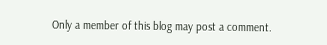Only a member of this blog may post a comment.